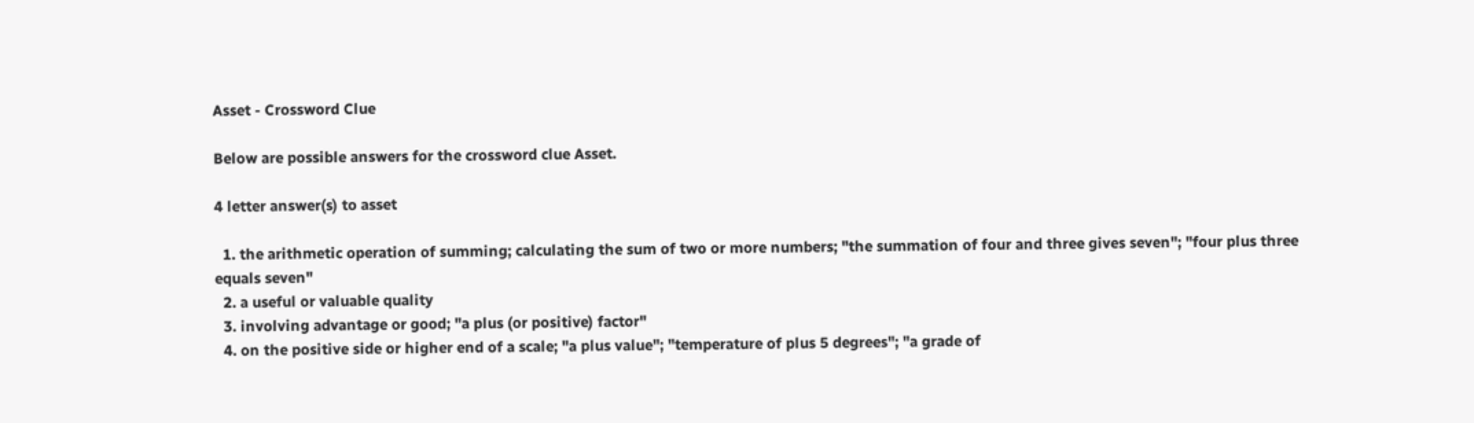Asset - Crossword Clue

Below are possible answers for the crossword clue Asset.

4 letter answer(s) to asset

  1. the arithmetic operation of summing; calculating the sum of two or more numbers; "the summation of four and three gives seven"; "four plus three equals seven"
  2. a useful or valuable quality
  3. involving advantage or good; "a plus (or positive) factor"
  4. on the positive side or higher end of a scale; "a plus value"; "temperature of plus 5 degrees"; "a grade of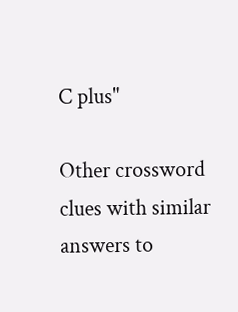C plus"

Other crossword clues with similar answers to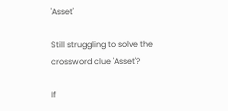'Asset'

Still struggling to solve the crossword clue 'Asset'?

If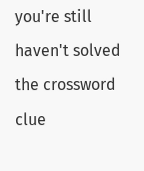you're still haven't solved the crossword clue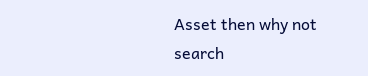Asset then why not search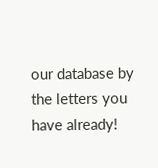our database by the letters you have already!